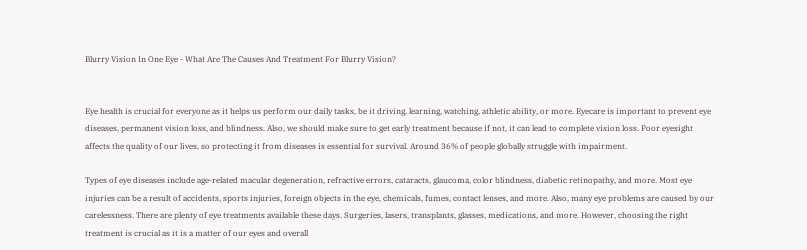Blurry Vision In One Eye - What Are The Causes And Treatment For Blurry Vision?


Eye health is crucial for everyone as it helps us perform our daily tasks, be it driving, learning, watching, athletic ability, or more. Eyecare is important to prevent eye diseases, permanent vision loss, and blindness. Also, we should make sure to get early treatment because if not, it can lead to complete vision loss. Poor eyesight affects the quality of our lives, so protecting it from diseases is essential for survival. Around 36% of people globally struggle with impairment.

Types of eye diseases include age-related macular degeneration, refractive errors, cataracts, glaucoma, color blindness, diabetic retinopathy, and more. Most eye injuries can be a result of accidents, sports injuries, foreign objects in the eye, chemicals, fumes, contact lenses, and more. Also, many eye problems are caused by our carelessness. There are plenty of eye treatments available these days. Surgeries, lasers, transplants, glasses, medications, and more. However, choosing the right treatment is crucial as it is a matter of our eyes and overall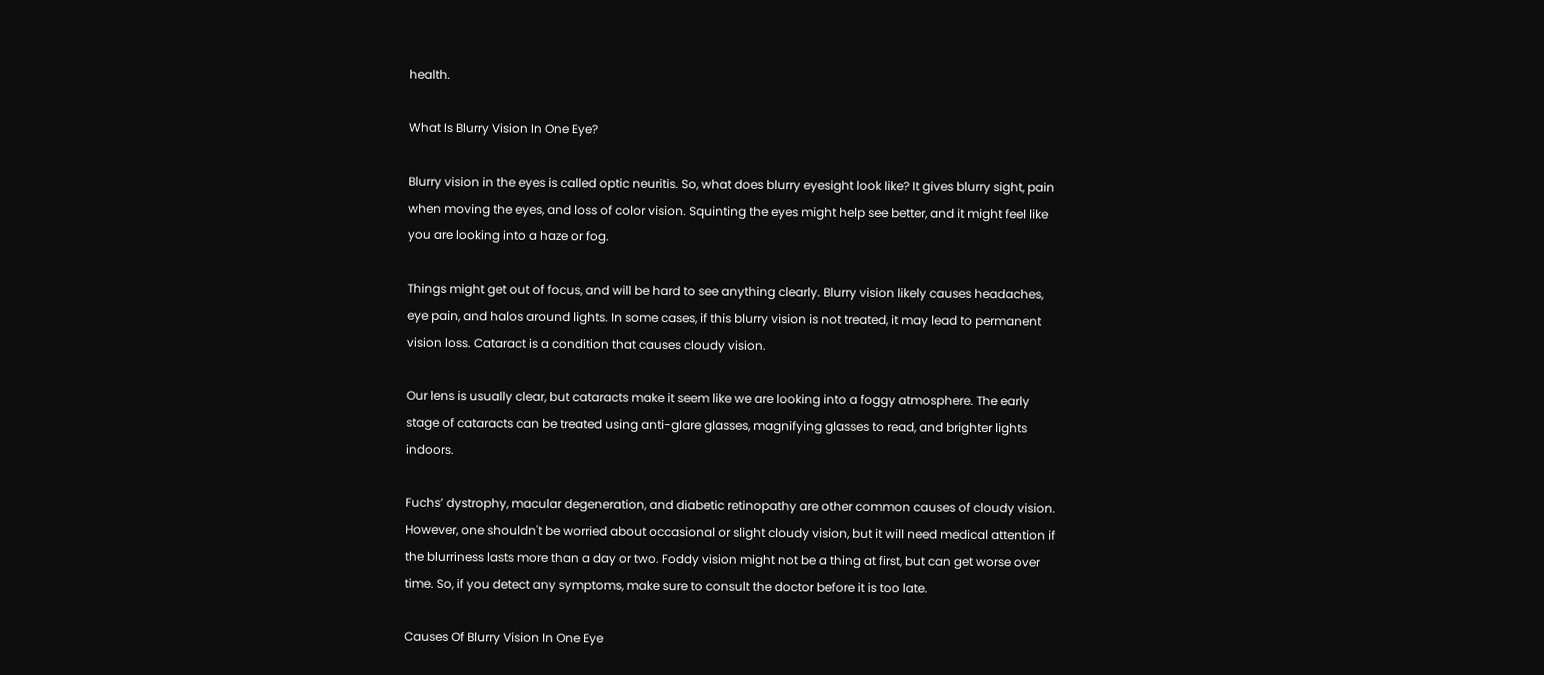health.

What Is Blurry Vision In One Eye?

Blurry vision in the eyes is called optic neuritis. So, what does blurry eyesight look like? It gives blurry sight, pain when moving the eyes, and loss of color vision. Squinting the eyes might help see better, and it might feel like you are looking into a haze or fog.

Things might get out of focus, and will be hard to see anything clearly. Blurry vision likely causes headaches, eye pain, and halos around lights. In some cases, if this blurry vision is not treated, it may lead to permanent vision loss. Cataract is a condition that causes cloudy vision.

Our lens is usually clear, but cataracts make it seem like we are looking into a foggy atmosphere. The early stage of cataracts can be treated using anti-glare glasses, magnifying glasses to read, and brighter lights indoors.

Fuchs’ dystrophy, macular degeneration, and diabetic retinopathy are other common causes of cloudy vision. However, one shouldn't be worried about occasional or slight cloudy vision, but it will need medical attention if the blurriness lasts more than a day or two. Foddy vision might not be a thing at first, but can get worse over time. So, if you detect any symptoms, make sure to consult the doctor before it is too late.

Causes Of Blurry Vision In One Eye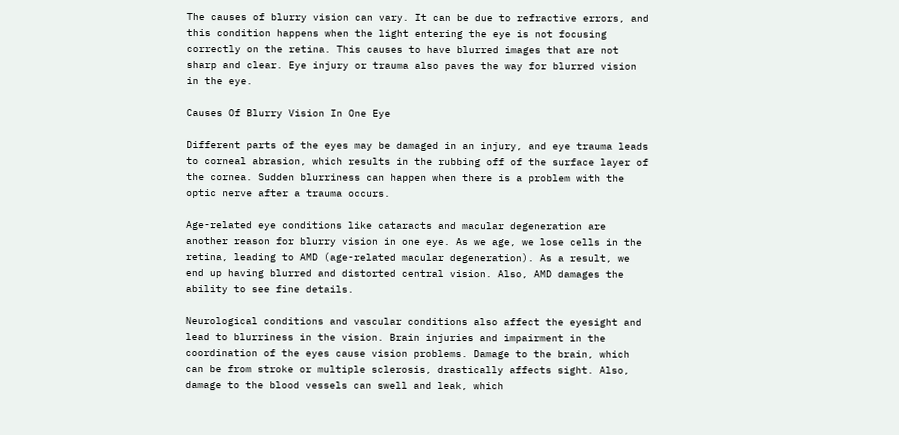The causes of blurry vision can vary. It can be due to refractive errors, and this condition happens when the light entering the eye is not focusing correctly on the retina. This causes to have blurred images that are not sharp and clear. Eye injury or trauma also paves the way for blurred vision in the eye.

Causes Of Blurry Vision In One Eye

Different parts of the eyes may be damaged in an injury, and eye trauma leads to corneal abrasion, which results in the rubbing off of the surface layer of the cornea. Sudden blurriness can happen when there is a problem with the optic nerve after a trauma occurs.

Age-related eye conditions like cataracts and macular degeneration are another reason for blurry vision in one eye. As we age, we lose cells in the retina, leading to AMD (age-related macular degeneration). As a result, we end up having blurred and distorted central vision. Also, AMD damages the ability to see fine details.

Neurological conditions and vascular conditions also affect the eyesight and lead to blurriness in the vision. Brain injuries and impairment in the coordination of the eyes cause vision problems. Damage to the brain, which can be from stroke or multiple sclerosis, drastically affects sight. Also, damage to the blood vessels can swell and leak, which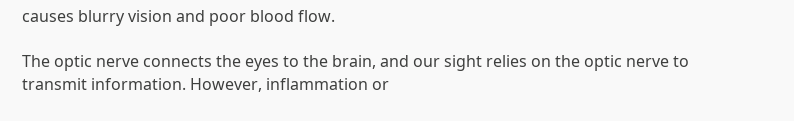causes blurry vision and poor blood flow.

The optic nerve connects the eyes to the brain, and our sight relies on the optic nerve to transmit information. However, inflammation or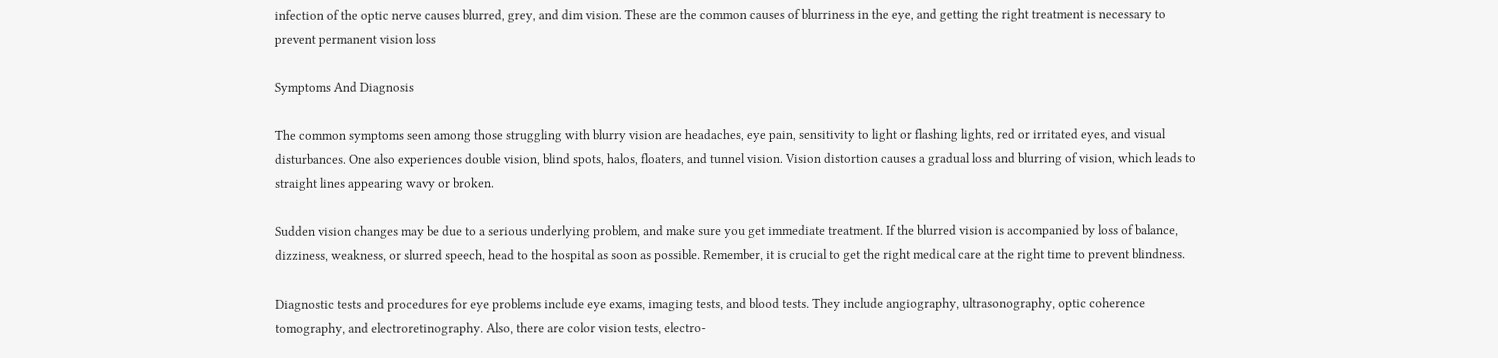infection of the optic nerve causes blurred, grey, and dim vision. These are the common causes of blurriness in the eye, and getting the right treatment is necessary to prevent permanent vision loss

Symptoms And Diagnosis

The common symptoms seen among those struggling with blurry vision are headaches, eye pain, sensitivity to light or flashing lights, red or irritated eyes, and visual disturbances. One also experiences double vision, blind spots, halos, floaters, and tunnel vision. Vision distortion causes a gradual loss and blurring of vision, which leads to straight lines appearing wavy or broken.

Sudden vision changes may be due to a serious underlying problem, and make sure you get immediate treatment. If the blurred vision is accompanied by loss of balance, dizziness, weakness, or slurred speech, head to the hospital as soon as possible. Remember, it is crucial to get the right medical care at the right time to prevent blindness.

Diagnostic tests and procedures for eye problems include eye exams, imaging tests, and blood tests. They include angiography, ultrasonography, optic coherence tomography, and electroretinography. Also, there are color vision tests, electro-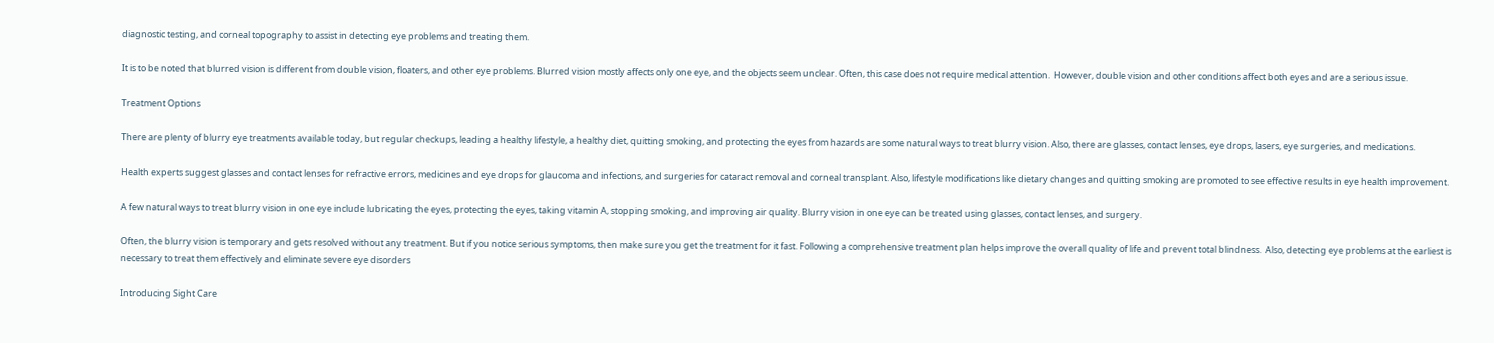diagnostic testing, and corneal topography to assist in detecting eye problems and treating them.

It is to be noted that blurred vision is different from double vision, floaters, and other eye problems. Blurred vision mostly affects only one eye, and the objects seem unclear. Often, this case does not require medical attention.  However, double vision and other conditions affect both eyes and are a serious issue.

Treatment Options

There are plenty of blurry eye treatments available today, but regular checkups, leading a healthy lifestyle, a healthy diet, quitting smoking, and protecting the eyes from hazards are some natural ways to treat blurry vision. Also, there are glasses, contact lenses, eye drops, lasers, eye surgeries, and medications.

Health experts suggest glasses and contact lenses for refractive errors, medicines and eye drops for glaucoma and infections, and surgeries for cataract removal and corneal transplant. Also, lifestyle modifications like dietary changes and quitting smoking are promoted to see effective results in eye health improvement.

A few natural ways to treat blurry vision in one eye include lubricating the eyes, protecting the eyes, taking vitamin A, stopping smoking, and improving air quality. Blurry vision in one eye can be treated using glasses, contact lenses, and surgery.

Often, the blurry vision is temporary and gets resolved without any treatment. But if you notice serious symptoms, then make sure you get the treatment for it fast. Following a comprehensive treatment plan helps improve the overall quality of life and prevent total blindness.  Also, detecting eye problems at the earliest is necessary to treat them effectively and eliminate severe eye disorders

Introducing Sight Care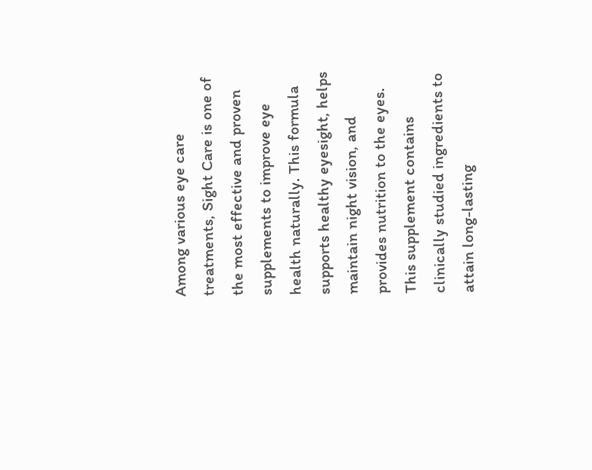Among various eye care treatments, Sight Care is one of the most effective and proven supplements to improve eye health naturally. This formula supports healthy eyesight, helps maintain night vision, and provides nutrition to the eyes. This supplement contains clinically studied ingredients to attain long-lasting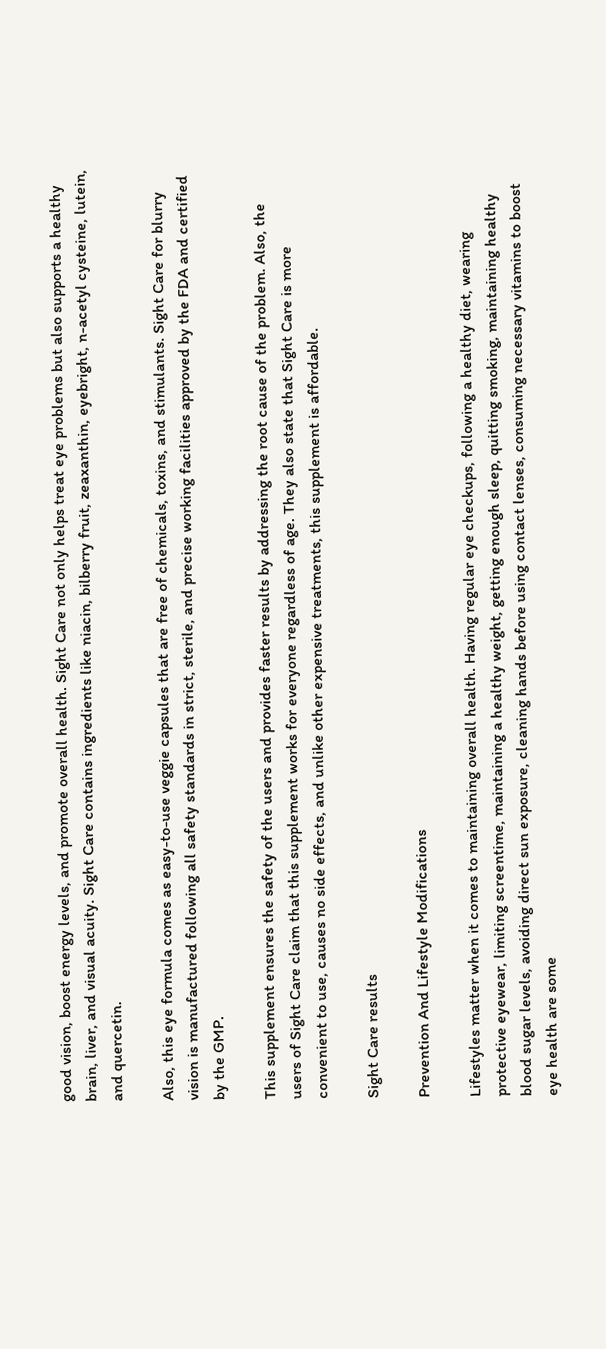good vision, boost energy levels, and promote overall health. Sight Care not only helps treat eye problems but also supports a healthy brain, liver, and visual acuity. Sight Care contains ingredients like niacin, bilberry fruit, zeaxanthin, eyebright, n-acetyl cysteine, lutein, and quercetin.

Also, this eye formula comes as easy-to-use veggie capsules that are free of chemicals, toxins, and stimulants. Sight Care for blurry vision is manufactured following all safety standards in strict, sterile, and precise working facilities approved by the FDA and certified by the GMP.

This supplement ensures the safety of the users and provides faster results by addressing the root cause of the problem. Also, the users of Sight Care claim that this supplement works for everyone regardless of age. They also state that Sight Care is more convenient to use, causes no side effects, and unlike other expensive treatments, this supplement is affordable.

Sight Care results

Prevention And Lifestyle Modifications

Lifestyles matter when it comes to maintaining overall health. Having regular eye checkups, following a healthy diet, wearing protective eyewear, limiting screentime, maintaining a healthy weight, getting enough sleep, quitting smoking, maintaining healthy blood sugar levels, avoiding direct sun exposure, cleaning hands before using contact lenses, consuming necessary vitamins to boost eye health are some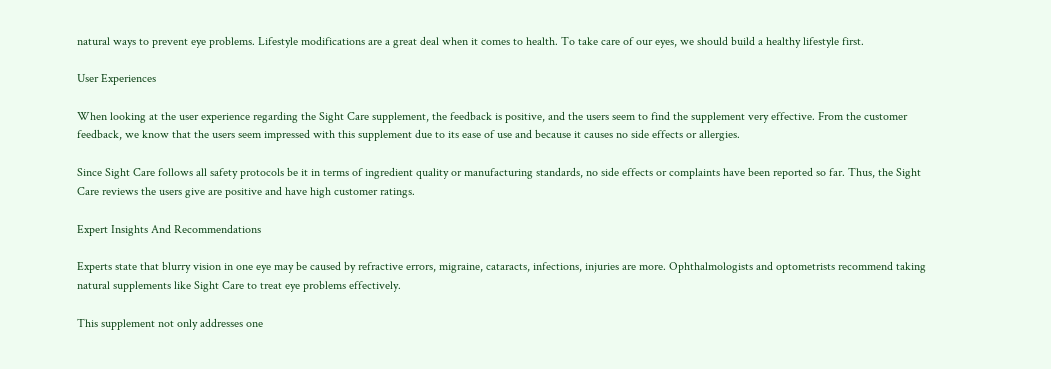natural ways to prevent eye problems. Lifestyle modifications are a great deal when it comes to health. To take care of our eyes, we should build a healthy lifestyle first.

User Experiences

When looking at the user experience regarding the Sight Care supplement, the feedback is positive, and the users seem to find the supplement very effective. From the customer feedback, we know that the users seem impressed with this supplement due to its ease of use and because it causes no side effects or allergies.

Since Sight Care follows all safety protocols be it in terms of ingredient quality or manufacturing standards, no side effects or complaints have been reported so far. Thus, the Sight Care reviews the users give are positive and have high customer ratings.

Expert Insights And Recommendations

Experts state that blurry vision in one eye may be caused by refractive errors, migraine, cataracts, infections, injuries are more. Ophthalmologists and optometrists recommend taking natural supplements like Sight Care to treat eye problems effectively.

This supplement not only addresses one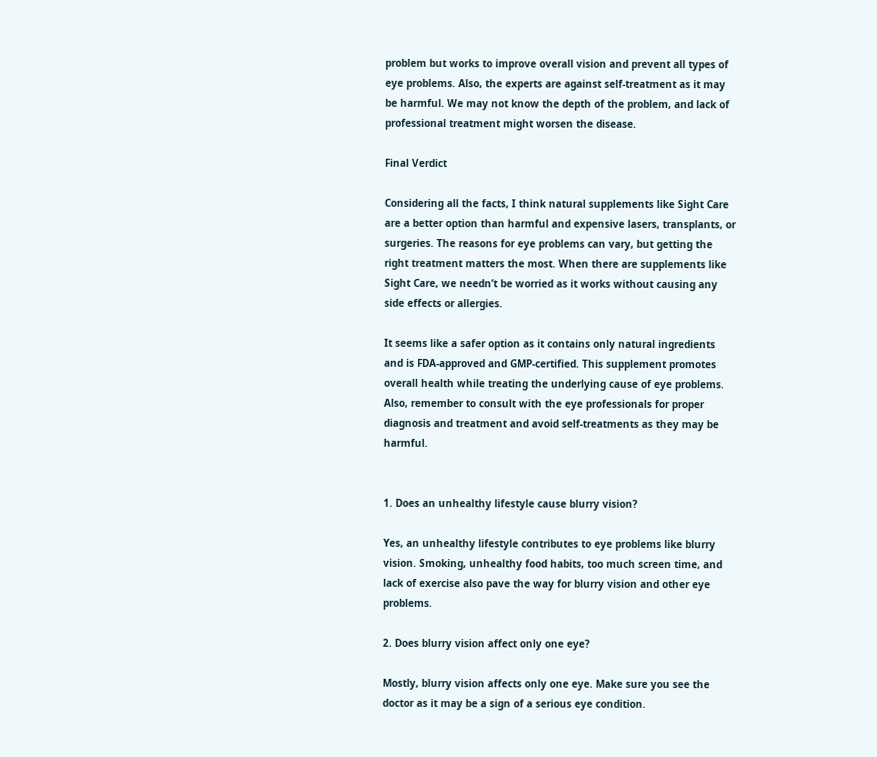problem but works to improve overall vision and prevent all types of eye problems. Also, the experts are against self-treatment as it may be harmful. We may not know the depth of the problem, and lack of professional treatment might worsen the disease.

Final Verdict

Considering all the facts, I think natural supplements like Sight Care are a better option than harmful and expensive lasers, transplants, or surgeries. The reasons for eye problems can vary, but getting the right treatment matters the most. When there are supplements like Sight Care, we needn’t be worried as it works without causing any side effects or allergies.

It seems like a safer option as it contains only natural ingredients and is FDA-approved and GMP-certified. This supplement promotes overall health while treating the underlying cause of eye problems. Also, remember to consult with the eye professionals for proper diagnosis and treatment and avoid self-treatments as they may be harmful.


1. Does an unhealthy lifestyle cause blurry vision?

Yes, an unhealthy lifestyle contributes to eye problems like blurry vision. Smoking, unhealthy food habits, too much screen time, and lack of exercise also pave the way for blurry vision and other eye problems.

2. Does blurry vision affect only one eye?

Mostly, blurry vision affects only one eye. Make sure you see the doctor as it may be a sign of a serious eye condition.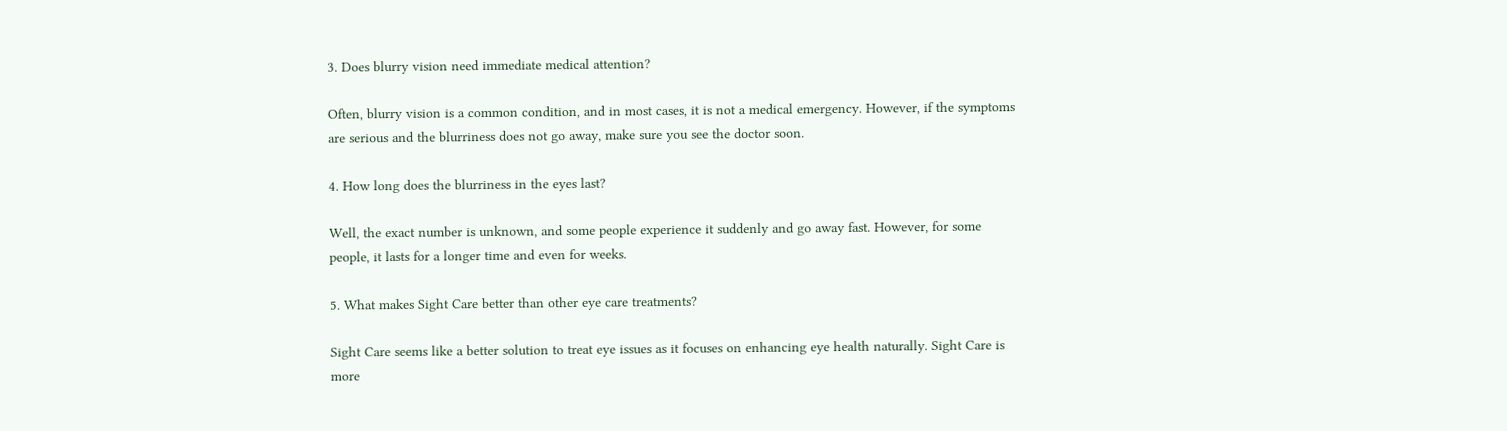3. Does blurry vision need immediate medical attention?

Often, blurry vision is a common condition, and in most cases, it is not a medical emergency. However, if the symptoms are serious and the blurriness does not go away, make sure you see the doctor soon.

4. How long does the blurriness in the eyes last?

Well, the exact number is unknown, and some people experience it suddenly and go away fast. However, for some people, it lasts for a longer time and even for weeks.

5. What makes Sight Care better than other eye care treatments?

Sight Care seems like a better solution to treat eye issues as it focuses on enhancing eye health naturally. Sight Care is more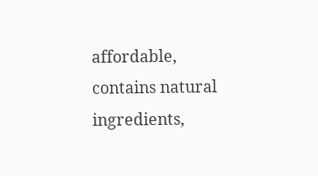affordable, contains natural ingredients,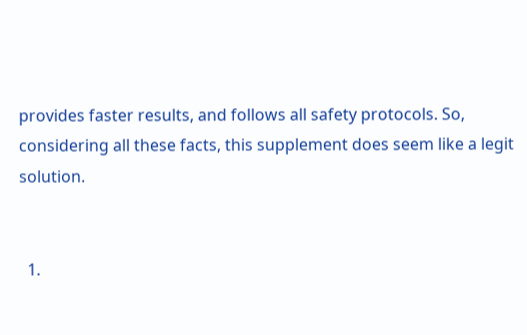provides faster results, and follows all safety protocols. So, considering all these facts, this supplement does seem like a legit solution.


  1.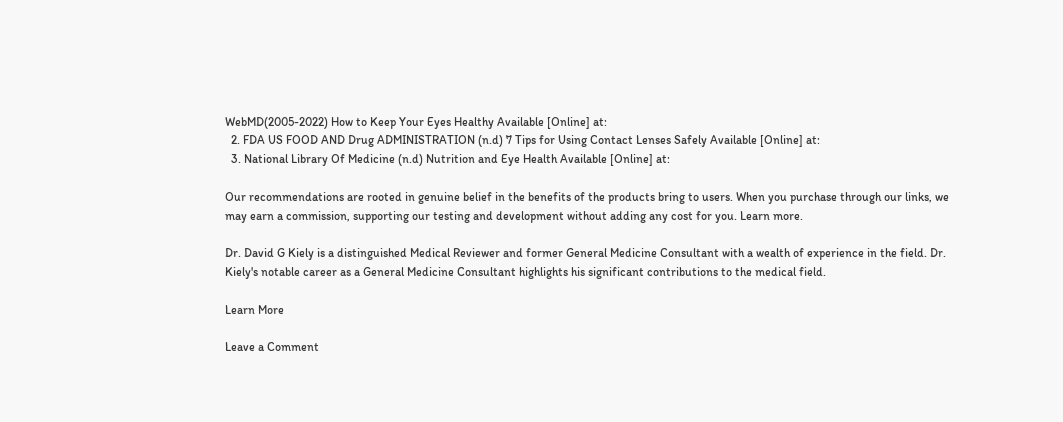WebMD(2005-2022) How to Keep Your Eyes Healthy Available [Online] at:
  2. FDA US FOOD AND Drug ADMINISTRATION (n.d) 7 Tips for Using Contact Lenses Safely Available [Online] at:
  3. National Library Of Medicine (n.d) Nutrition and Eye Health Available [Online] at:

Our recommendations are rooted in genuine belief in the benefits of the products bring to users. When you purchase through our links, we may earn a commission, supporting our testing and development without adding any cost for you. Learn more.

Dr. David G Kiely is a distinguished Medical Reviewer and former General Medicine Consultant with a wealth of experience in the field. Dr. Kiely's notable career as a General Medicine Consultant highlights his significant contributions to the medical field.

Learn More

Leave a Comment